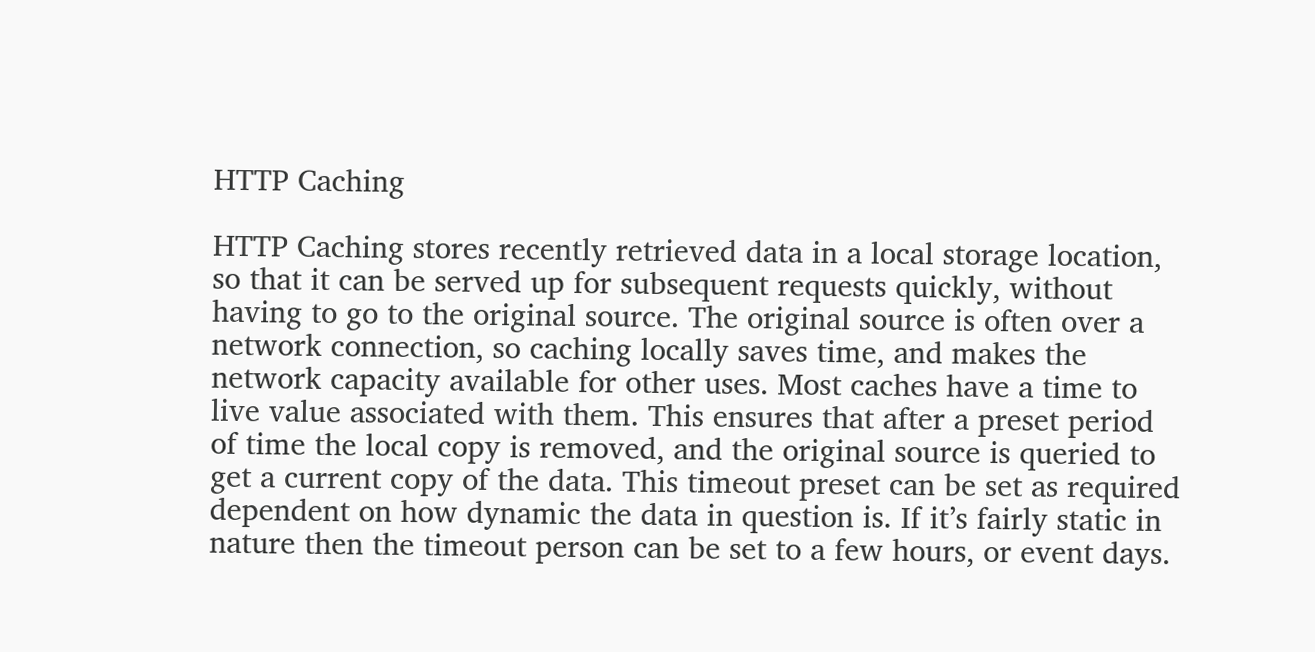HTTP Caching

HTTP Caching stores recently retrieved data in a local storage location, so that it can be served up for subsequent requests quickly, without having to go to the original source. The original source is often over a network connection, so caching locally saves time, and makes the network capacity available for other uses. Most caches have a time to live value associated with them. This ensures that after a preset period of time the local copy is removed, and the original source is queried to get a current copy of the data. This timeout preset can be set as required dependent on how dynamic the data in question is. If it’s fairly static in nature then the timeout person can be set to a few hours, or event days.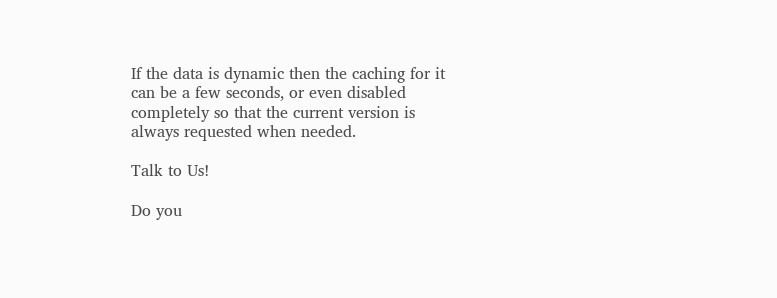If the data is dynamic then the caching for it can be a few seconds, or even disabled completely so that the current version is always requested when needed.

Talk to Us!

Do you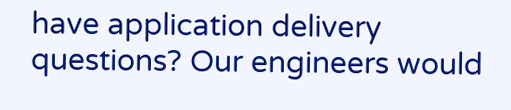have application delivery questions? Our engineers would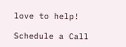love to help!

Schedule a Call